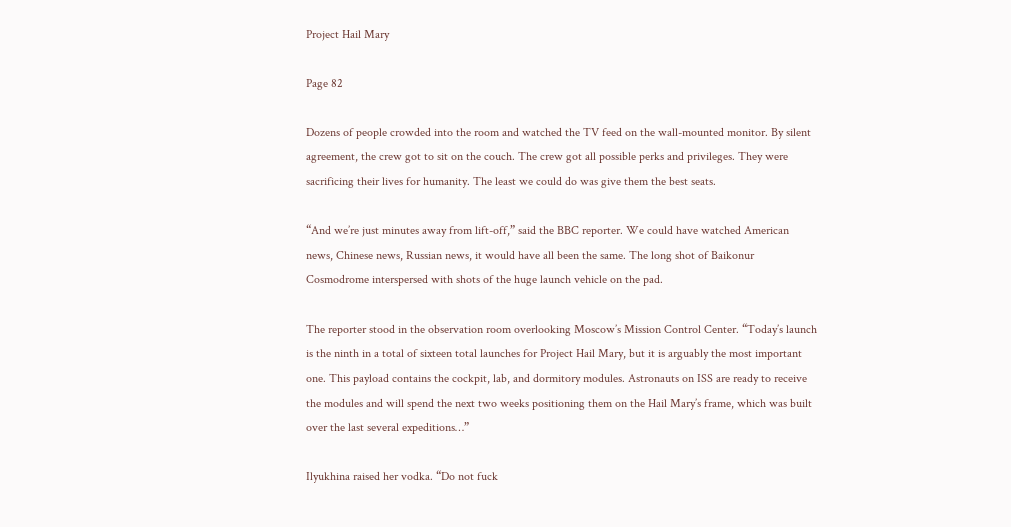Project Hail Mary

Page 82

Dozens of people crowded into the room and watched the TV feed on the wall-mounted monitor. By silent agreement, the crew got to sit on the couch. The crew got all possible perks and privileges. They were sacrificing their lives for humanity. The least we could do was give them the best seats.

“And we’re just minutes away from lift-off,” said the BBC reporter. We could have watched American news, Chinese news, Russian news, it would have all been the same. The long shot of Baikonur Cosmodrome interspersed with shots of the huge launch vehicle on the pad.

The reporter stood in the observation room overlooking Moscow’s Mission Control Center. “Today’s launch is the ninth in a total of sixteen total launches for Project Hail Mary, but it is arguably the most important one. This payload contains the cockpit, lab, and dormitory modules. Astronauts on ISS are ready to receive the modules and will spend the next two weeks positioning them on the Hail Mary’s frame, which was built over the last several expeditions…”

Ilyukhina raised her vodka. “Do not fuck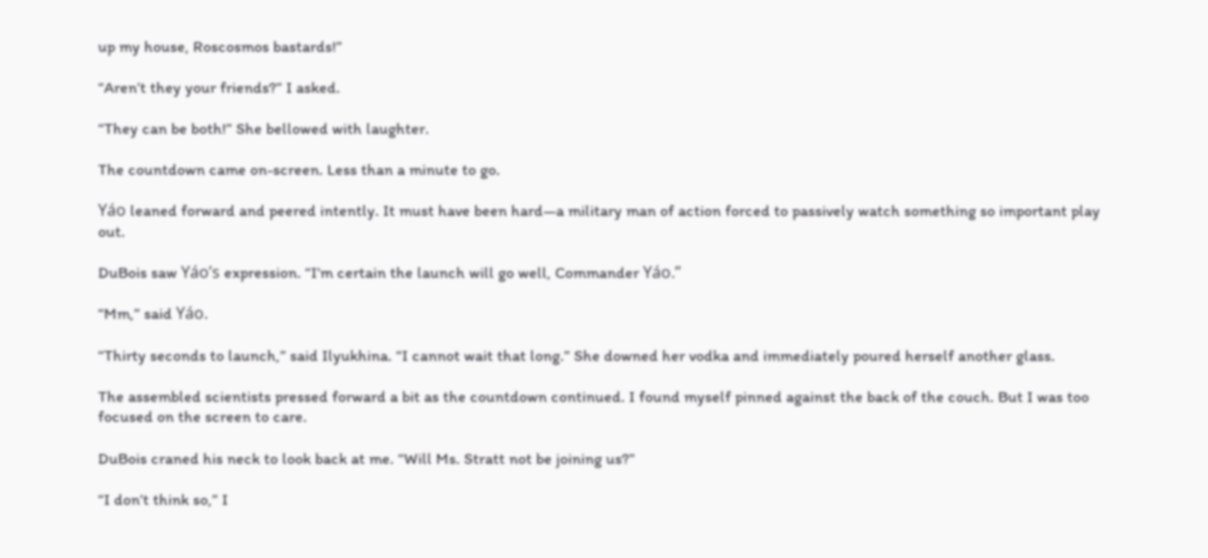up my house, Roscosmos bastards!”

“Aren’t they your friends?” I asked.

“They can be both!” She bellowed with laughter.

The countdown came on-screen. Less than a minute to go.

Yáo leaned forward and peered intently. It must have been hard—a military man of action forced to passively watch something so important play out.

DuBois saw Yáo’s expression. “I’m certain the launch will go well, Commander Yáo.”

“Mm,” said Yáo.

“Thirty seconds to launch,” said Ilyukhina. “I cannot wait that long.” She downed her vodka and immediately poured herself another glass.

The assembled scientists pressed forward a bit as the countdown continued. I found myself pinned against the back of the couch. But I was too focused on the screen to care.

DuBois craned his neck to look back at me. “Will Ms. Stratt not be joining us?”

“I don’t think so,” I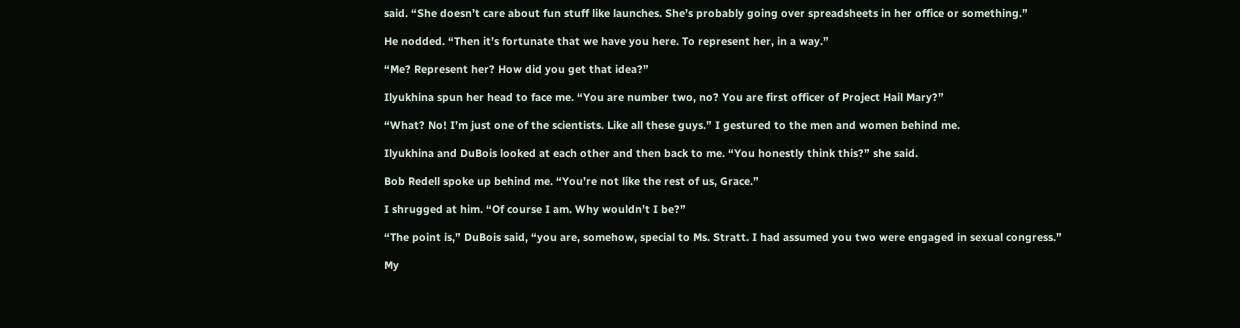said. “She doesn’t care about fun stuff like launches. She’s probably going over spreadsheets in her office or something.”

He nodded. “Then it’s fortunate that we have you here. To represent her, in a way.”

“Me? Represent her? How did you get that idea?”

Ilyukhina spun her head to face me. “You are number two, no? You are first officer of Project Hail Mary?”

“What? No! I’m just one of the scientists. Like all these guys.” I gestured to the men and women behind me.

Ilyukhina and DuBois looked at each other and then back to me. “You honestly think this?” she said.

Bob Redell spoke up behind me. “You’re not like the rest of us, Grace.”

I shrugged at him. “Of course I am. Why wouldn’t I be?”

“The point is,” DuBois said, “you are, somehow, special to Ms. Stratt. I had assumed you two were engaged in sexual congress.”

My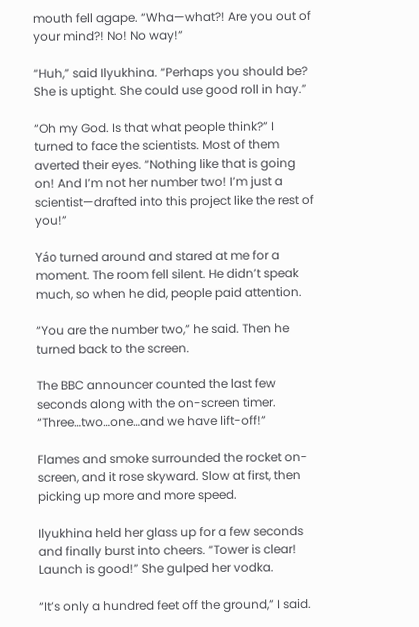mouth fell agape. “Wha—what?! Are you out of your mind?! No! No way!”

“Huh,” said Ilyukhina. “Perhaps you should be? She is uptight. She could use good roll in hay.”

“Oh my God. Is that what people think?” I turned to face the scientists. Most of them averted their eyes. “Nothing like that is going on! And I’m not her number two! I’m just a scientist—drafted into this project like the rest of you!”

Yáo turned around and stared at me for a moment. The room fell silent. He didn’t speak much, so when he did, people paid attention.

“You are the number two,” he said. Then he turned back to the screen.

The BBC announcer counted the last few seconds along with the on-screen timer. “Three…two…one…and we have lift-off!”

Flames and smoke surrounded the rocket on-screen, and it rose skyward. Slow at first, then picking up more and more speed.

Ilyukhina held her glass up for a few seconds and finally burst into cheers. “Tower is clear! Launch is good!” She gulped her vodka.

“It’s only a hundred feet off the ground,” I said.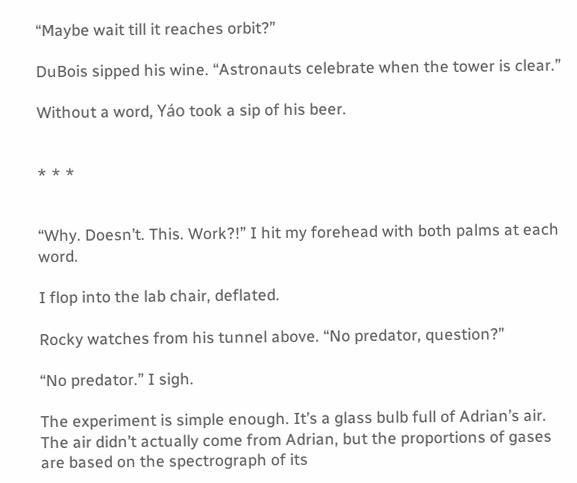“Maybe wait till it reaches orbit?”

DuBois sipped his wine. “Astronauts celebrate when the tower is clear.”

Without a word, Yáo took a sip of his beer.


* * *


“Why. Doesn’t. This. Work?!” I hit my forehead with both palms at each word.

I flop into the lab chair, deflated.

Rocky watches from his tunnel above. “No predator, question?”

“No predator.” I sigh.

The experiment is simple enough. It’s a glass bulb full of Adrian’s air. The air didn’t actually come from Adrian, but the proportions of gases are based on the spectrograph of its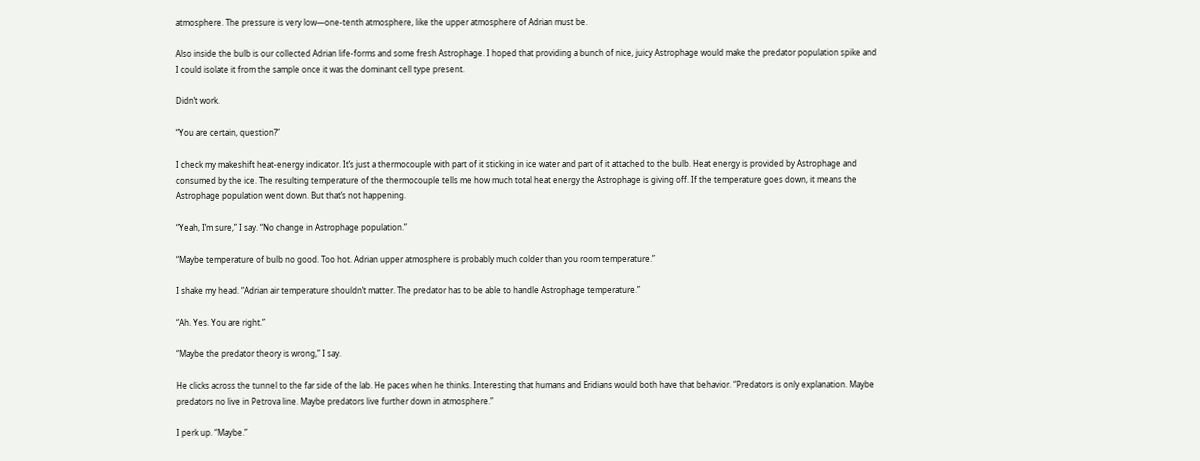atmosphere. The pressure is very low—one-tenth atmosphere, like the upper atmosphere of Adrian must be.

Also inside the bulb is our collected Adrian life-forms and some fresh Astrophage. I hoped that providing a bunch of nice, juicy Astrophage would make the predator population spike and I could isolate it from the sample once it was the dominant cell type present.

Didn’t work.

“You are certain, question?”

I check my makeshift heat-energy indicator. It’s just a thermocouple with part of it sticking in ice water and part of it attached to the bulb. Heat energy is provided by Astrophage and consumed by the ice. The resulting temperature of the thermocouple tells me how much total heat energy the Astrophage is giving off. If the temperature goes down, it means the Astrophage population went down. But that’s not happening.

“Yeah, I’m sure,” I say. “No change in Astrophage population.”

“Maybe temperature of bulb no good. Too hot. Adrian upper atmosphere is probably much colder than you room temperature.”

I shake my head. “Adrian air temperature shouldn’t matter. The predator has to be able to handle Astrophage temperature.”

“Ah. Yes. You are right.”

“Maybe the predator theory is wrong,” I say.

He clicks across the tunnel to the far side of the lab. He paces when he thinks. Interesting that humans and Eridians would both have that behavior. “Predators is only explanation. Maybe predators no live in Petrova line. Maybe predators live further down in atmosphere.”

I perk up. “Maybe.”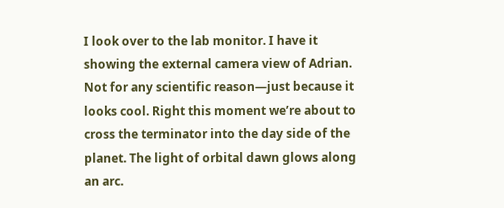I look over to the lab monitor. I have it showing the external camera view of Adrian. Not for any scientific reason—just because it looks cool. Right this moment we’re about to cross the terminator into the day side of the planet. The light of orbital dawn glows along an arc.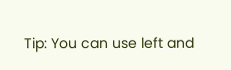Tip: You can use left and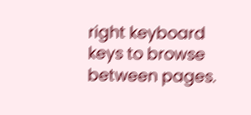right keyboard keys to browse between pages.